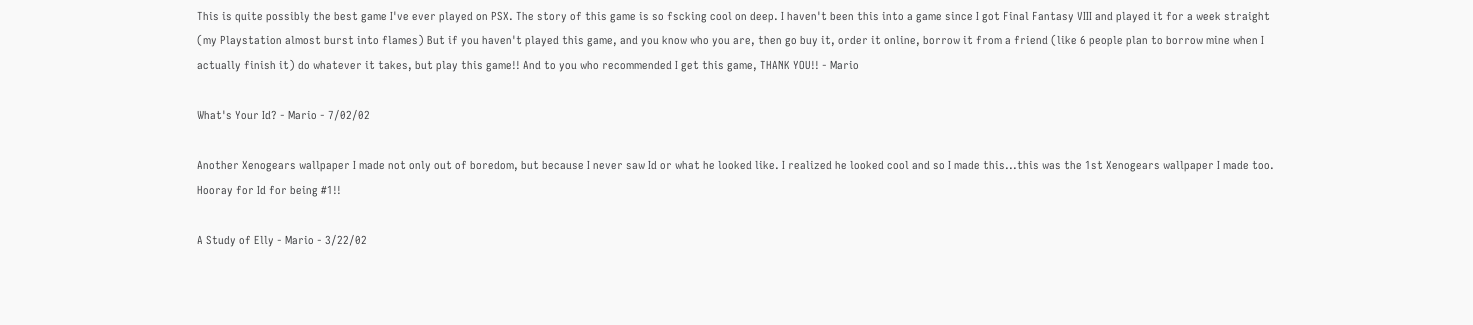This is quite possibly the best game I've ever played on PSX. The story of this game is so fscking cool on deep. I haven't been this into a game since I got Final Fantasy VIII and played it for a week straight (my Playstation almost burst into flames) But if you haven't played this game, and you know who you are, then go buy it, order it online, borrow it from a friend (like 6 people plan to borrow mine when I actually finish it) do whatever it takes, but play this game!! And to you who recommended I get this game, THANK YOU!! - Mario

What's Your Id? - Mario - 7/02/02

Another Xenogears wallpaper I made not only out of boredom, but because I never saw Id or what he looked like. I realized he looked cool and so I made this...this was the 1st Xenogears wallpaper I made too. Hooray for Id for being #1!!

A Study of Elly - Mario - 3/22/02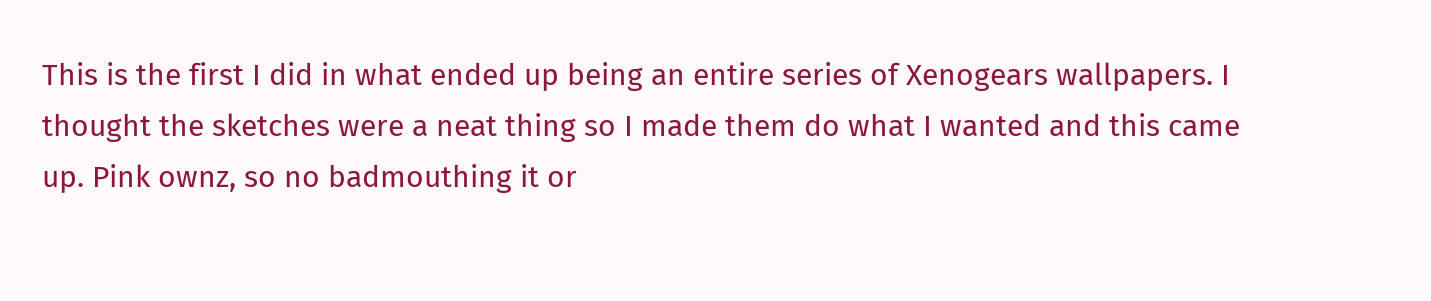This is the first I did in what ended up being an entire series of Xenogears wallpapers. I thought the sketches were a neat thing so I made them do what I wanted and this came up. Pink ownz, so no badmouthing it or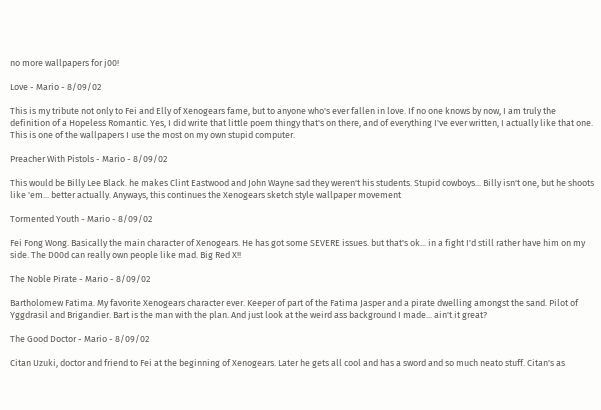no more wallpapers for j00!

Love - Mario - 8/09/02

This is my tribute not only to Fei and Elly of Xenogears fame, but to anyone who's ever fallen in love. If no one knows by now, I am truly the definition of a Hopeless Romantic. Yes, I did write that little poem thingy that's on there, and of everything I've ever written, I actually like that one. This is one of the wallpapers I use the most on my own stupid computer.

Preacher With Pistols - Mario - 8/09/02

This would be Billy Lee Black. he makes Clint Eastwood and John Wayne sad they weren't his students. Stupid cowboys... Billy isn't one, but he shoots like 'em... better actually. Anyways, this continues the Xenogears sketch style wallpaper movement

Tormented Youth - Mario - 8/09/02

Fei Fong Wong. Basically the main character of Xenogears. He has got some SEVERE issues. but that's ok... in a fight I'd still rather have him on my side. The D00d can really own people like mad. Big Red X!!

The Noble Pirate - Mario - 8/09/02

Bartholomew Fatima. My favorite Xenogears character ever. Keeper of part of the Fatima Jasper and a pirate dwelling amongst the sand. Pilot of Yggdrasil and Brigandier. Bart is the man with the plan. And just look at the weird ass background I made... ain't it great?

The Good Doctor - Mario - 8/09/02

Citan Uzuki, doctor and friend to Fei at the beginning of Xenogears. Later he gets all cool and has a sword and so much neato stuff. Citan's as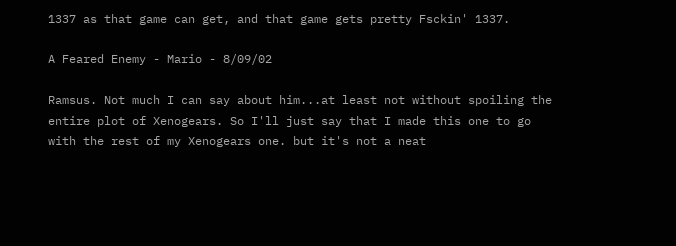1337 as that game can get, and that game gets pretty Fsckin' 1337.

A Feared Enemy - Mario - 8/09/02

Ramsus. Not much I can say about him...at least not without spoiling the entire plot of Xenogears. So I'll just say that I made this one to go with the rest of my Xenogears one. but it's not a neat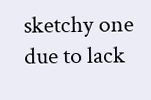sketchy one due to lack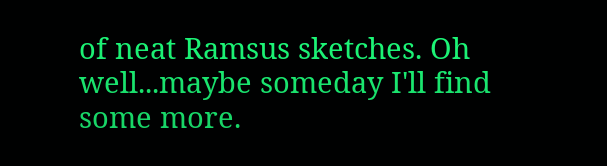of neat Ramsus sketches. Oh well...maybe someday I'll find some more.